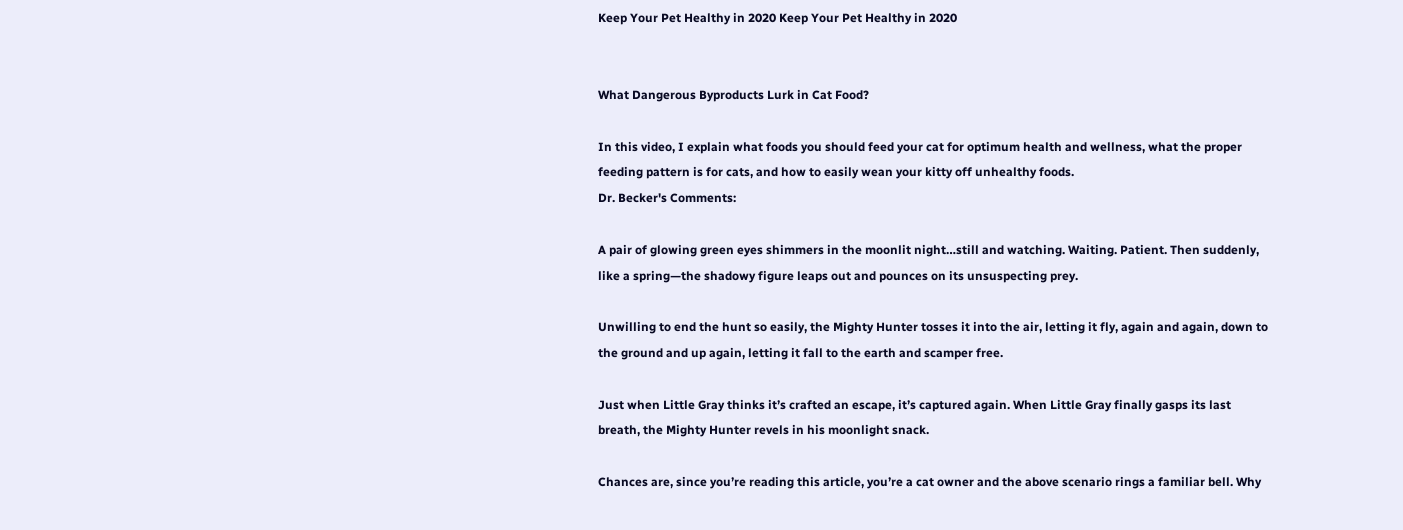Keep Your Pet Healthy in 2020 Keep Your Pet Healthy in 2020


What Dangerous Byproducts Lurk in Cat Food?

In this video, I explain what foods you should feed your cat for optimum health and wellness, what the proper feeding pattern is for cats, and how to easily wean your kitty off unhealthy foods.
Dr. Becker's Comments:

A pair of glowing green eyes shimmers in the moonlit night…still and watching. Waiting. Patient. Then suddenly, like a spring—the shadowy figure leaps out and pounces on its unsuspecting prey.

Unwilling to end the hunt so easily, the Mighty Hunter tosses it into the air, letting it fly, again and again, down to the ground and up again, letting it fall to the earth and scamper free.

Just when Little Gray thinks it’s crafted an escape, it’s captured again. When Little Gray finally gasps its last breath, the Mighty Hunter revels in his moonlight snack.

Chances are, since you’re reading this article, you’re a cat owner and the above scenario rings a familiar bell. Why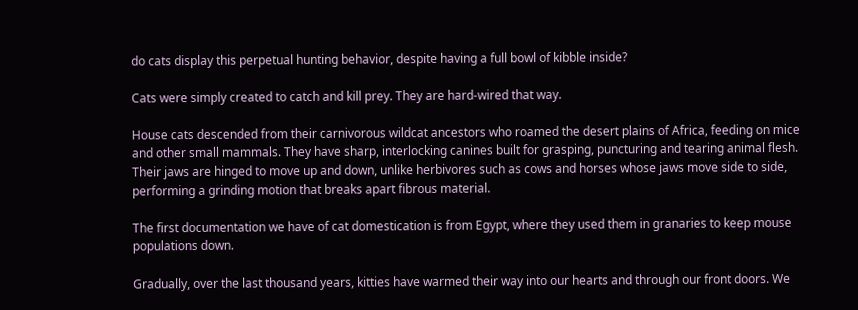do cats display this perpetual hunting behavior, despite having a full bowl of kibble inside?

Cats were simply created to catch and kill prey. They are hard-wired that way.

House cats descended from their carnivorous wildcat ancestors who roamed the desert plains of Africa, feeding on mice and other small mammals. They have sharp, interlocking canines built for grasping, puncturing and tearing animal flesh. Their jaws are hinged to move up and down, unlike herbivores such as cows and horses whose jaws move side to side, performing a grinding motion that breaks apart fibrous material.

The first documentation we have of cat domestication is from Egypt, where they used them in granaries to keep mouse populations down.

Gradually, over the last thousand years, kitties have warmed their way into our hearts and through our front doors. We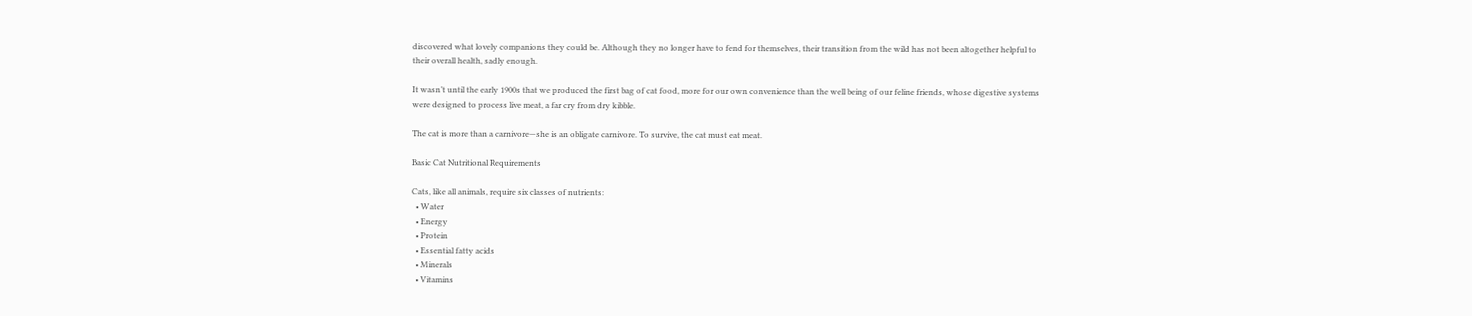discovered what lovely companions they could be. Although they no longer have to fend for themselves, their transition from the wild has not been altogether helpful to their overall health, sadly enough.

It wasn’t until the early 1900s that we produced the first bag of cat food, more for our own convenience than the well being of our feline friends, whose digestive systems were designed to process live meat, a far cry from dry kibble.

The cat is more than a carnivore—she is an obligate carnivore. To survive, the cat must eat meat.

Basic Cat Nutritional Requirements

Cats, like all animals, require six classes of nutrients:
  • Water
  • Energy
  • Protein
  • Essential fatty acids
  • Minerals
  • Vitamins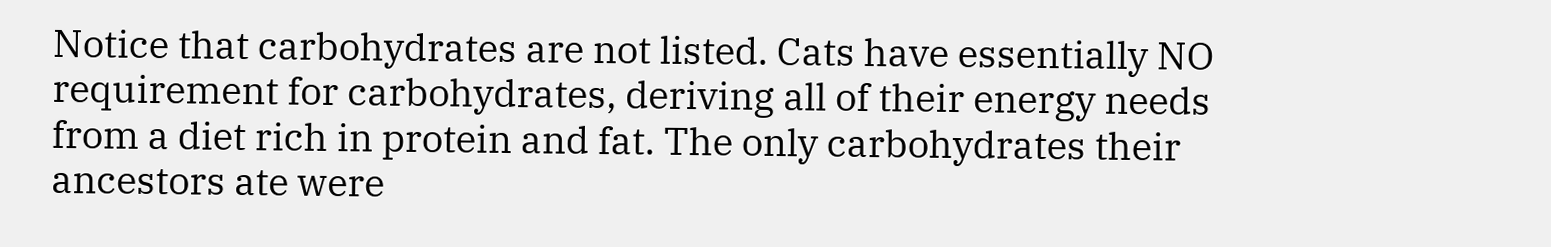Notice that carbohydrates are not listed. Cats have essentially NO requirement for carbohydrates, deriving all of their energy needs from a diet rich in protein and fat. The only carbohydrates their ancestors ate were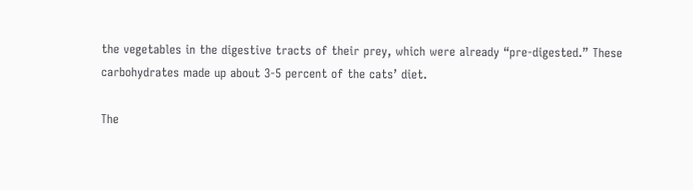the vegetables in the digestive tracts of their prey, which were already “pre-digested.” These carbohydrates made up about 3-5 percent of the cats’ diet.

The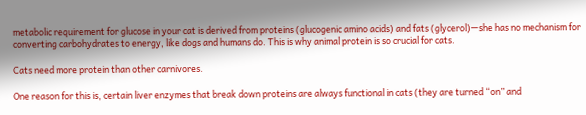metabolic requirement for glucose in your cat is derived from proteins (glucogenic amino acids) and fats (glycerol)—she has no mechanism for converting carbohydrates to energy, like dogs and humans do. This is why animal protein is so crucial for cats.

Cats need more protein than other carnivores.

One reason for this is, certain liver enzymes that break down proteins are always functional in cats (they are turned “on” and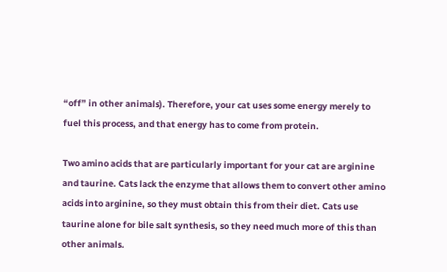“off” in other animals). Therefore, your cat uses some energy merely to fuel this process, and that energy has to come from protein.

Two amino acids that are particularly important for your cat are arginine and taurine. Cats lack the enzyme that allows them to convert other amino acids into arginine, so they must obtain this from their diet. Cats use taurine alone for bile salt synthesis, so they need much more of this than other animals.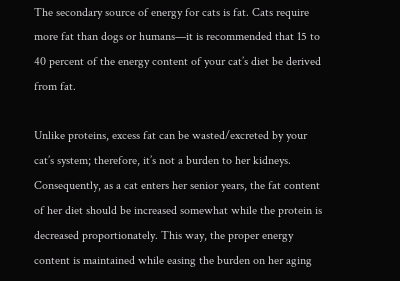The secondary source of energy for cats is fat. Cats require more fat than dogs or humans—it is recommended that 15 to 40 percent of the energy content of your cat’s diet be derived from fat.

Unlike proteins, excess fat can be wasted/excreted by your cat’s system; therefore, it’s not a burden to her kidneys. Consequently, as a cat enters her senior years, the fat content of her diet should be increased somewhat while the protein is decreased proportionately. This way, the proper energy content is maintained while easing the burden on her aging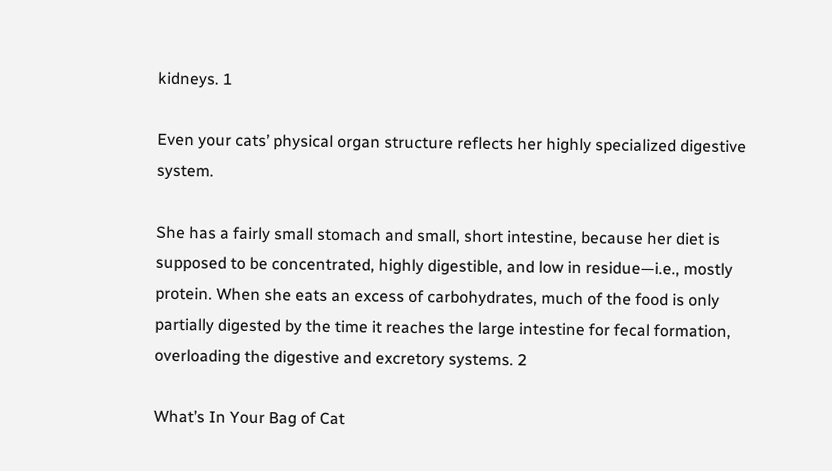kidneys. 1

Even your cats’ physical organ structure reflects her highly specialized digestive system.

She has a fairly small stomach and small, short intestine, because her diet is supposed to be concentrated, highly digestible, and low in residue—i.e., mostly protein. When she eats an excess of carbohydrates, much of the food is only partially digested by the time it reaches the large intestine for fecal formation, overloading the digestive and excretory systems. 2

What’s In Your Bag of Cat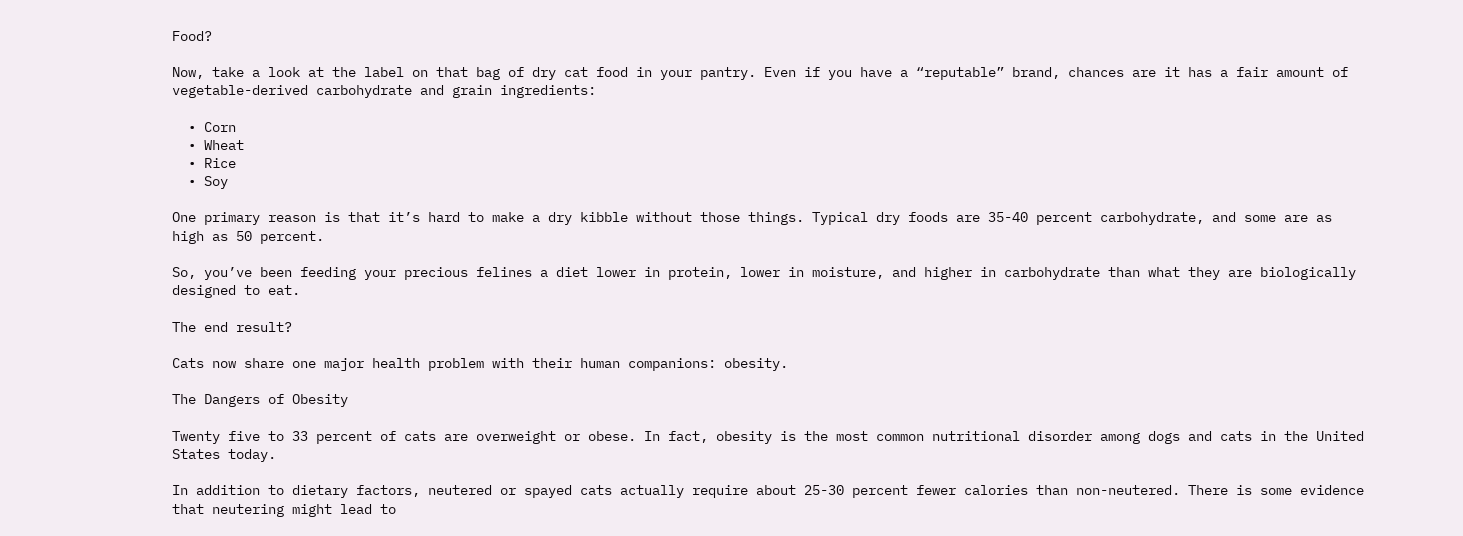Food?

Now, take a look at the label on that bag of dry cat food in your pantry. Even if you have a “reputable” brand, chances are it has a fair amount of vegetable-derived carbohydrate and grain ingredients:

  • Corn
  • Wheat
  • Rice
  • Soy

One primary reason is that it’s hard to make a dry kibble without those things. Typical dry foods are 35-40 percent carbohydrate, and some are as high as 50 percent.

So, you’ve been feeding your precious felines a diet lower in protein, lower in moisture, and higher in carbohydrate than what they are biologically designed to eat.

The end result?

Cats now share one major health problem with their human companions: obesity.

The Dangers of Obesity

Twenty five to 33 percent of cats are overweight or obese. In fact, obesity is the most common nutritional disorder among dogs and cats in the United States today.

In addition to dietary factors, neutered or spayed cats actually require about 25-30 percent fewer calories than non-neutered. There is some evidence that neutering might lead to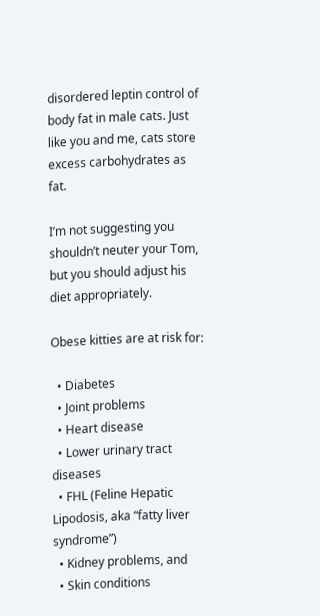disordered leptin control of body fat in male cats. Just like you and me, cats store excess carbohydrates as fat.

I’m not suggesting you shouldn’t neuter your Tom, but you should adjust his diet appropriately.

Obese kitties are at risk for:

  • Diabetes
  • Joint problems
  • Heart disease
  • Lower urinary tract diseases
  • FHL (Feline Hepatic Lipodosis, aka “fatty liver syndrome”)
  • Kidney problems, and
  • Skin conditions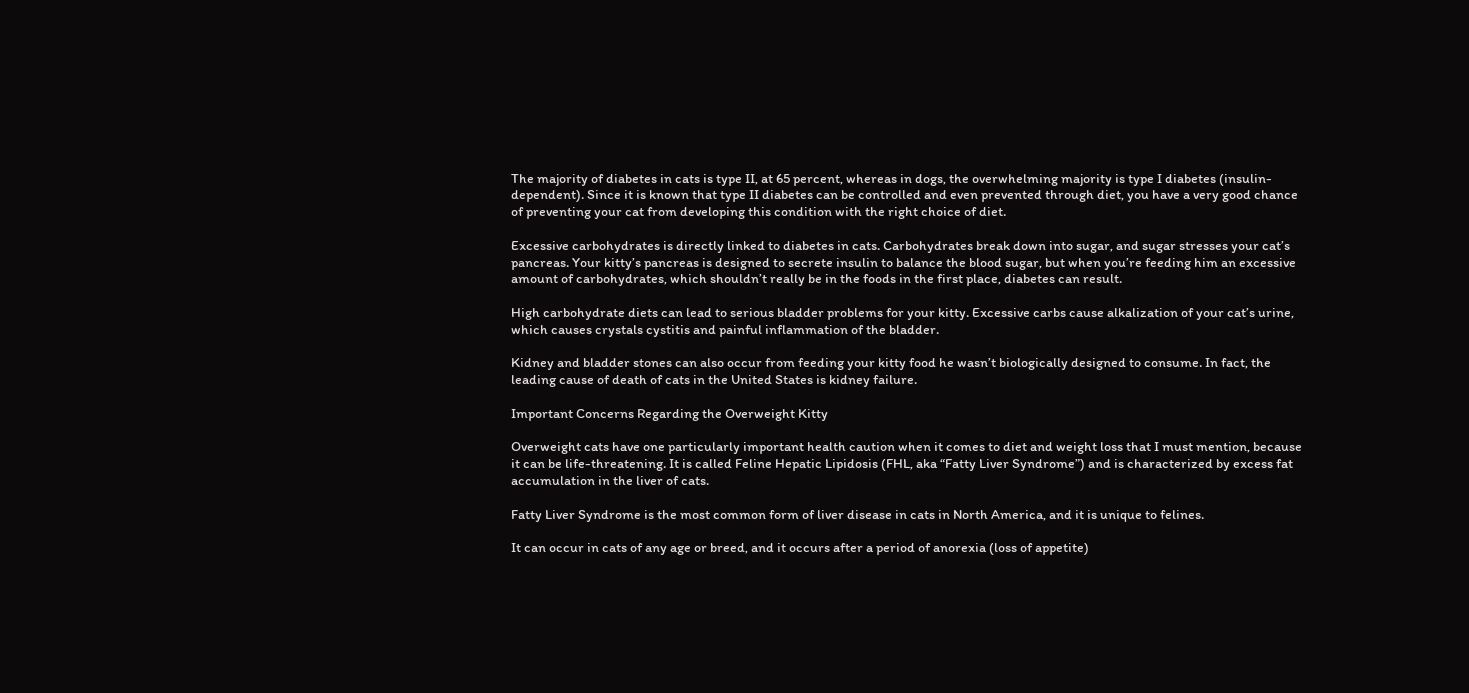The majority of diabetes in cats is type II, at 65 percent, whereas in dogs, the overwhelming majority is type I diabetes (insulin-dependent). Since it is known that type II diabetes can be controlled and even prevented through diet, you have a very good chance of preventing your cat from developing this condition with the right choice of diet.

Excessive carbohydrates is directly linked to diabetes in cats. Carbohydrates break down into sugar, and sugar stresses your cat’s pancreas. Your kitty’s pancreas is designed to secrete insulin to balance the blood sugar, but when you’re feeding him an excessive amount of carbohydrates, which shouldn’t really be in the foods in the first place, diabetes can result.

High carbohydrate diets can lead to serious bladder problems for your kitty. Excessive carbs cause alkalization of your cat’s urine, which causes crystals cystitis and painful inflammation of the bladder.

Kidney and bladder stones can also occur from feeding your kitty food he wasn’t biologically designed to consume. In fact, the leading cause of death of cats in the United States is kidney failure.

Important Concerns Regarding the Overweight Kitty

Overweight cats have one particularly important health caution when it comes to diet and weight loss that I must mention, because it can be life-threatening. It is called Feline Hepatic Lipidosis (FHL, aka “Fatty Liver Syndrome”) and is characterized by excess fat accumulation in the liver of cats.

Fatty Liver Syndrome is the most common form of liver disease in cats in North America, and it is unique to felines.

It can occur in cats of any age or breed, and it occurs after a period of anorexia (loss of appetite)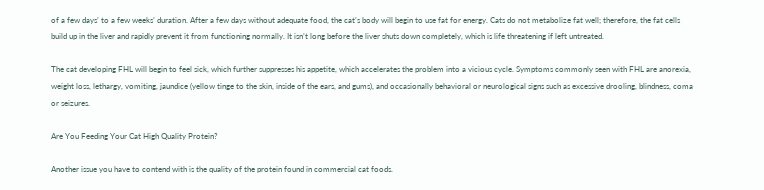of a few days’ to a few weeks’ duration. After a few days without adequate food, the cat’s body will begin to use fat for energy. Cats do not metabolize fat well; therefore, the fat cells build up in the liver and rapidly prevent it from functioning normally. It isn’t long before the liver shuts down completely, which is life threatening if left untreated.

The cat developing FHL will begin to feel sick, which further suppresses his appetite, which accelerates the problem into a vicious cycle. Symptoms commonly seen with FHL are anorexia, weight loss, lethargy, vomiting, jaundice (yellow tinge to the skin, inside of the ears, and gums), and occasionally behavioral or neurological signs such as excessive drooling, blindness, coma or seizures.

Are You Feeding Your Cat High Quality Protein?

Another issue you have to contend with is the quality of the protein found in commercial cat foods.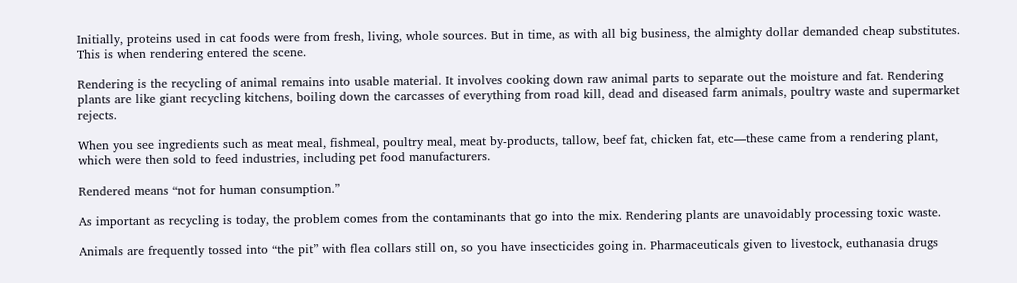Initially, proteins used in cat foods were from fresh, living, whole sources. But in time, as with all big business, the almighty dollar demanded cheap substitutes. This is when rendering entered the scene.

Rendering is the recycling of animal remains into usable material. It involves cooking down raw animal parts to separate out the moisture and fat. Rendering plants are like giant recycling kitchens, boiling down the carcasses of everything from road kill, dead and diseased farm animals, poultry waste and supermarket rejects.

When you see ingredients such as meat meal, fishmeal, poultry meal, meat by-products, tallow, beef fat, chicken fat, etc—these came from a rendering plant, which were then sold to feed industries, including pet food manufacturers.

Rendered means “not for human consumption.”

As important as recycling is today, the problem comes from the contaminants that go into the mix. Rendering plants are unavoidably processing toxic waste.

Animals are frequently tossed into “the pit” with flea collars still on, so you have insecticides going in. Pharmaceuticals given to livestock, euthanasia drugs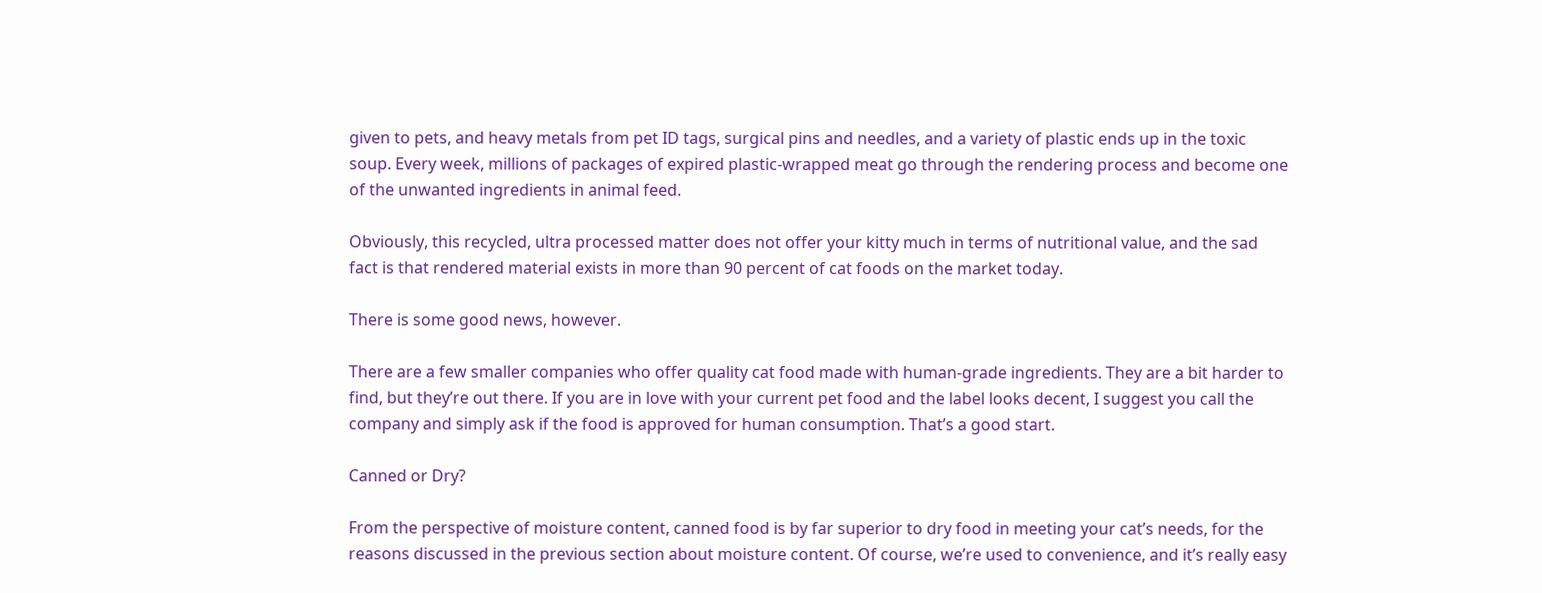given to pets, and heavy metals from pet ID tags, surgical pins and needles, and a variety of plastic ends up in the toxic soup. Every week, millions of packages of expired plastic-wrapped meat go through the rendering process and become one of the unwanted ingredients in animal feed.

Obviously, this recycled, ultra processed matter does not offer your kitty much in terms of nutritional value, and the sad fact is that rendered material exists in more than 90 percent of cat foods on the market today.

There is some good news, however.

There are a few smaller companies who offer quality cat food made with human-grade ingredients. They are a bit harder to find, but they’re out there. If you are in love with your current pet food and the label looks decent, I suggest you call the company and simply ask if the food is approved for human consumption. That’s a good start.

Canned or Dry?

From the perspective of moisture content, canned food is by far superior to dry food in meeting your cat’s needs, for the reasons discussed in the previous section about moisture content. Of course, we’re used to convenience, and it’s really easy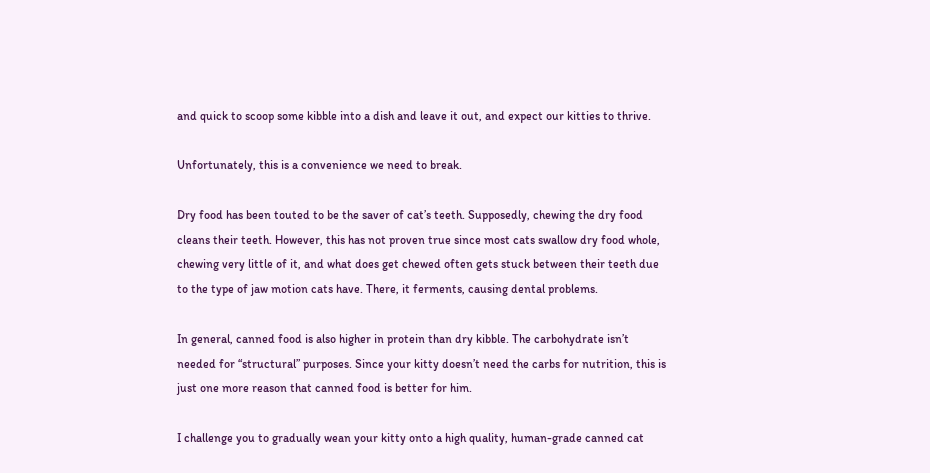and quick to scoop some kibble into a dish and leave it out, and expect our kitties to thrive.

Unfortunately, this is a convenience we need to break.

Dry food has been touted to be the saver of cat’s teeth. Supposedly, chewing the dry food cleans their teeth. However, this has not proven true since most cats swallow dry food whole, chewing very little of it, and what does get chewed often gets stuck between their teeth due to the type of jaw motion cats have. There, it ferments, causing dental problems.

In general, canned food is also higher in protein than dry kibble. The carbohydrate isn’t needed for “structural” purposes. Since your kitty doesn’t need the carbs for nutrition, this is just one more reason that canned food is better for him.

I challenge you to gradually wean your kitty onto a high quality, human-grade canned cat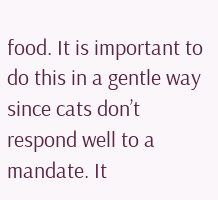food. It is important to do this in a gentle way since cats don’t respond well to a mandate. It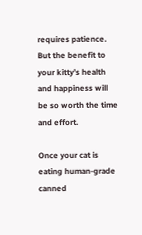requires patience. But the benefit to your kitty’s health and happiness will be so worth the time and effort.

Once your cat is eating human-grade canned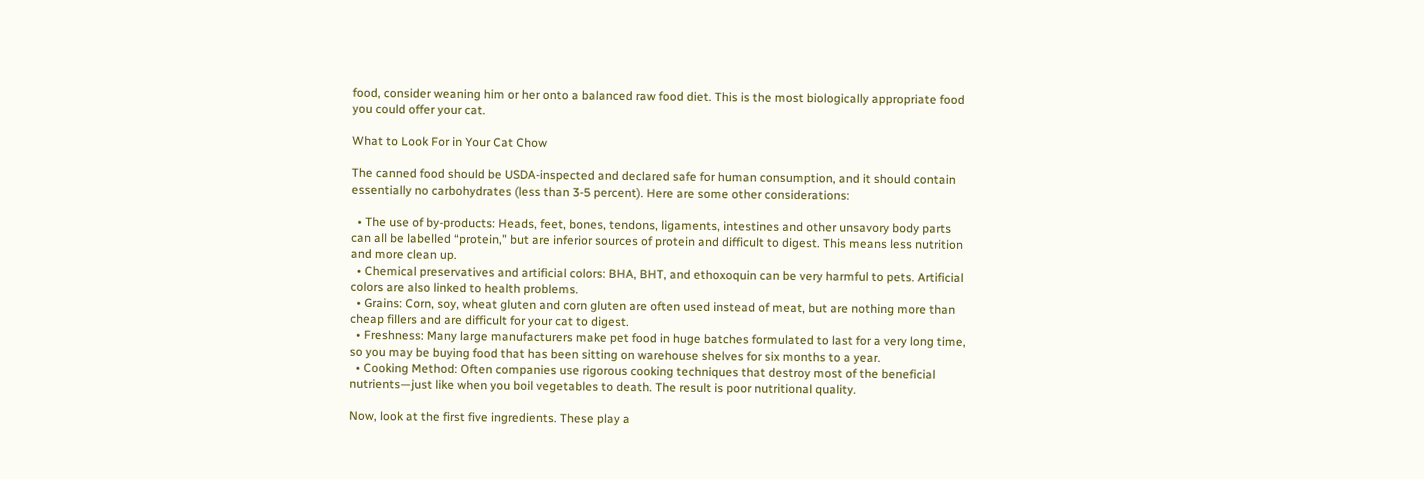food, consider weaning him or her onto a balanced raw food diet. This is the most biologically appropriate food you could offer your cat.

What to Look For in Your Cat Chow

The canned food should be USDA-inspected and declared safe for human consumption, and it should contain essentially no carbohydrates (less than 3-5 percent). Here are some other considerations:

  • The use of by-products: Heads, feet, bones, tendons, ligaments, intestines and other unsavory body parts can all be labelled “protein,” but are inferior sources of protein and difficult to digest. This means less nutrition and more clean up.
  • Chemical preservatives and artificial colors: BHA, BHT, and ethoxoquin can be very harmful to pets. Artificial colors are also linked to health problems.
  • Grains: Corn, soy, wheat gluten and corn gluten are often used instead of meat, but are nothing more than cheap fillers and are difficult for your cat to digest.
  • Freshness: Many large manufacturers make pet food in huge batches formulated to last for a very long time, so you may be buying food that has been sitting on warehouse shelves for six months to a year.
  • Cooking Method: Often companies use rigorous cooking techniques that destroy most of the beneficial nutrients—just like when you boil vegetables to death. The result is poor nutritional quality.

Now, look at the first five ingredients. These play a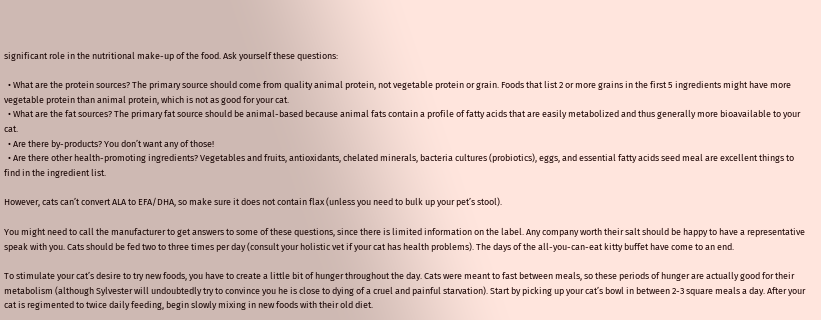significant role in the nutritional make-up of the food. Ask yourself these questions:

  • What are the protein sources? The primary source should come from quality animal protein, not vegetable protein or grain. Foods that list 2 or more grains in the first 5 ingredients might have more vegetable protein than animal protein, which is not as good for your cat.
  • What are the fat sources? The primary fat source should be animal-based because animal fats contain a profile of fatty acids that are easily metabolized and thus generally more bioavailable to your cat.
  • Are there by-products? You don’t want any of those!
  • Are there other health-promoting ingredients? Vegetables and fruits, antioxidants, chelated minerals, bacteria cultures (probiotics), eggs, and essential fatty acids seed meal are excellent things to find in the ingredient list.

However, cats can’t convert ALA to EFA/DHA, so make sure it does not contain flax (unless you need to bulk up your pet’s stool).

You might need to call the manufacturer to get answers to some of these questions, since there is limited information on the label. Any company worth their salt should be happy to have a representative speak with you. Cats should be fed two to three times per day (consult your holistic vet if your cat has health problems). The days of the all-you-can-eat kitty buffet have come to an end.

To stimulate your cat’s desire to try new foods, you have to create a little bit of hunger throughout the day. Cats were meant to fast between meals, so these periods of hunger are actually good for their metabolism (although Sylvester will undoubtedly try to convince you he is close to dying of a cruel and painful starvation). Start by picking up your cat’s bowl in between 2-3 square meals a day. After your cat is regimented to twice daily feeding, begin slowly mixing in new foods with their old diet.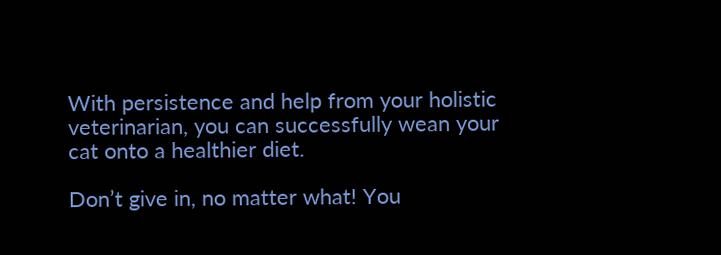With persistence and help from your holistic veterinarian, you can successfully wean your cat onto a healthier diet.

Don’t give in, no matter what! You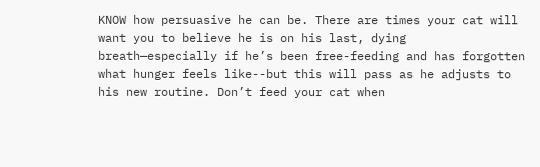KNOW how persuasive he can be. There are times your cat will want you to believe he is on his last, dying breath—especially if he’s been free-feeding and has forgotten what hunger feels like--but this will pass as he adjusts to his new routine. Don’t feed your cat when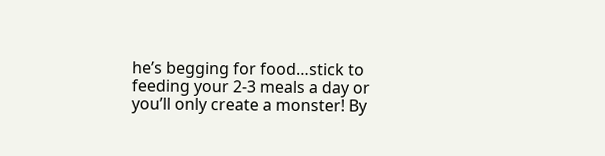he’s begging for food…stick to feeding your 2-3 meals a day or you’ll only create a monster! By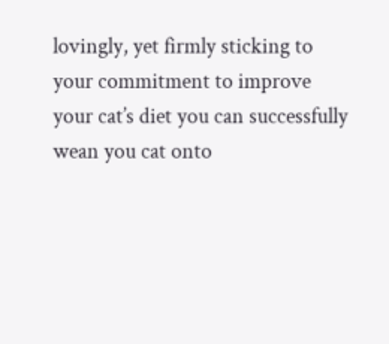lovingly, yet firmly sticking to your commitment to improve your cat’s diet you can successfully wean you cat onto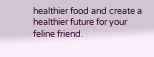healthier food and create a healthier future for your feline friend.